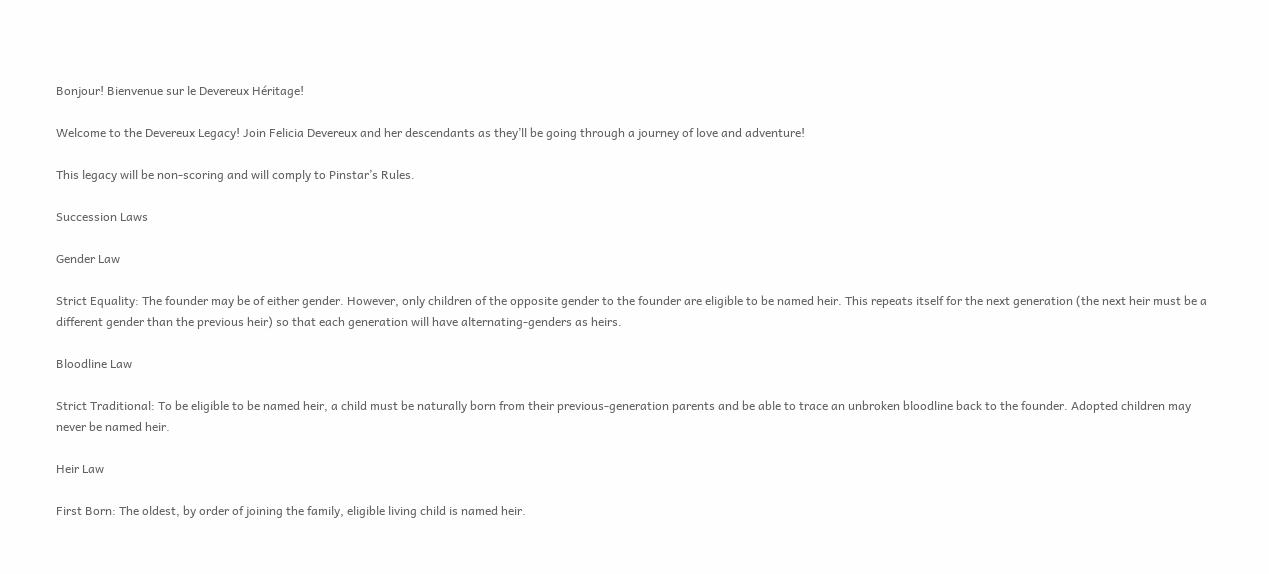Bonjour! Bienvenue sur le Devereux Héritage!

Welcome to the Devereux Legacy! Join Felicia Devereux and her descendants as they’ll be going through a journey of love and adventure!

This legacy will be non-scoring and will comply to Pinstar’s Rules.

Succession Laws

Gender Law

Strict Equality: The founder may be of either gender. However, only children of the opposite gender to the founder are eligible to be named heir. This repeats itself for the next generation (the next heir must be a different gender than the previous heir) so that each generation will have alternating-genders as heirs.

Bloodline Law

Strict Traditional: To be eligible to be named heir, a child must be naturally born from their previous-generation parents and be able to trace an unbroken bloodline back to the founder. Adopted children may never be named heir.

Heir Law

First Born: The oldest, by order of joining the family, eligible living child is named heir.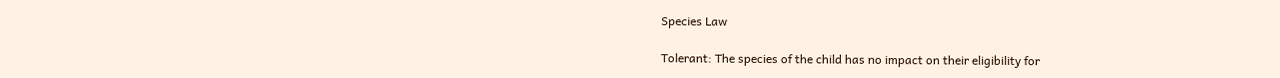Species Law

Tolerant: The species of the child has no impact on their eligibility for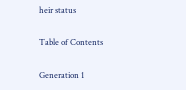heir status

Table of Contents

Generation 1